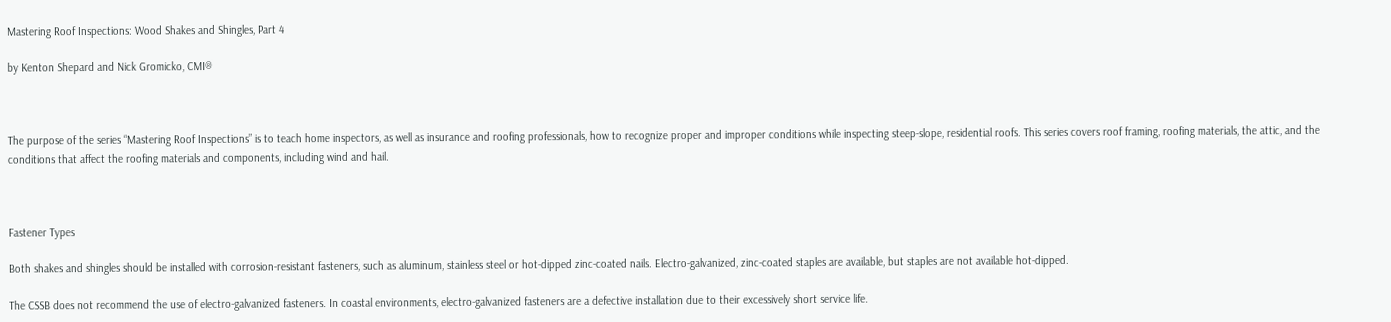Mastering Roof Inspections: Wood Shakes and Shingles, Part 4

by Kenton Shepard and Nick Gromicko, CMI®



The purpose of the series “Mastering Roof Inspections” is to teach home inspectors, as well as insurance and roofing professionals, how to recognize proper and improper conditions while inspecting steep-slope, residential roofs. This series covers roof framing, roofing materials, the attic, and the conditions that affect the roofing materials and components, including wind and hail.



Fastener Types

Both shakes and shingles should be installed with corrosion-resistant fasteners, such as aluminum, stainless steel or hot-dipped zinc-coated nails. Electro-galvanized, zinc-coated staples are available, but staples are not available hot-dipped.

The CSSB does not recommend the use of electro-galvanized fasteners. In coastal environments, electro-galvanized fasteners are a defective installation due to their excessively short service life.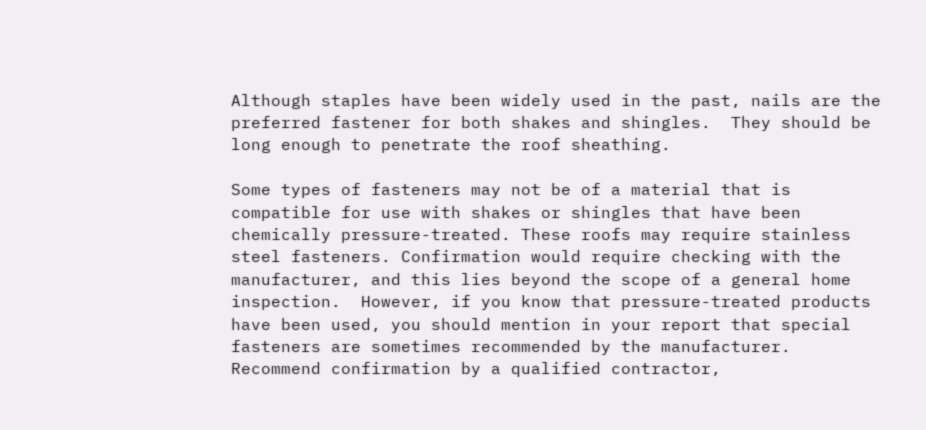Although staples have been widely used in the past, nails are the preferred fastener for both shakes and shingles.  They should be long enough to penetrate the roof sheathing.

Some types of fasteners may not be of a material that is compatible for use with shakes or shingles that have been chemically pressure-treated. These roofs may require stainless steel fasteners. Confirmation would require checking with the manufacturer, and this lies beyond the scope of a general home inspection.  However, if you know that pressure-treated products have been used, you should mention in your report that special fasteners are sometimes recommended by the manufacturer.  Recommend confirmation by a qualified contractor,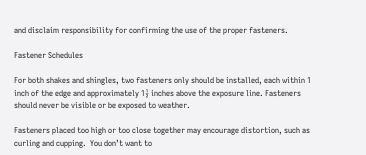and disclaim responsibility for confirming the use of the proper fasteners.

Fastener Schedules

For both shakes and shingles, two fasteners only should be installed, each within 1 inch of the edge and approximately 1½ inches above the exposure line. Fasteners should never be visible or be exposed to weather.

Fasteners placed too high or too close together may encourage distortion, such as curling and cupping.  You don’t want to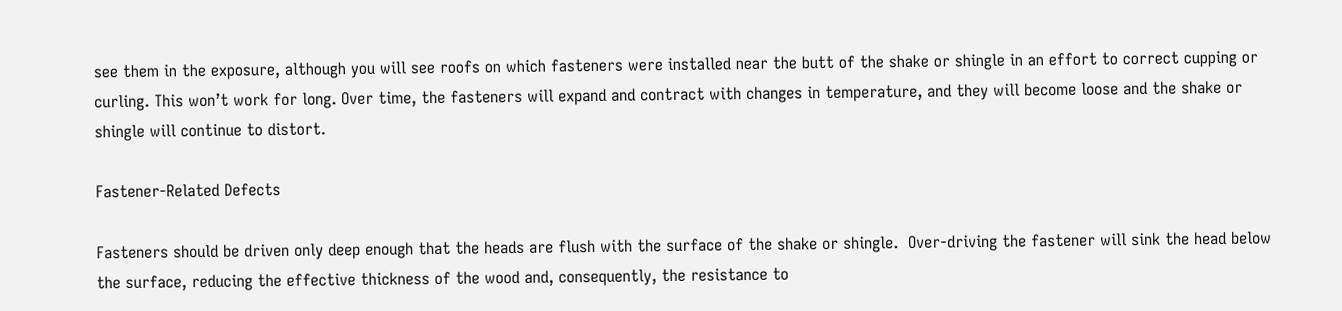see them in the exposure, although you will see roofs on which fasteners were installed near the butt of the shake or shingle in an effort to correct cupping or curling. This won’t work for long. Over time, the fasteners will expand and contract with changes in temperature, and they will become loose and the shake or shingle will continue to distort.

Fastener-Related Defects

Fasteners should be driven only deep enough that the heads are flush with the surface of the shake or shingle.  Over-driving the fastener will sink the head below the surface, reducing the effective thickness of the wood and, consequently, the resistance to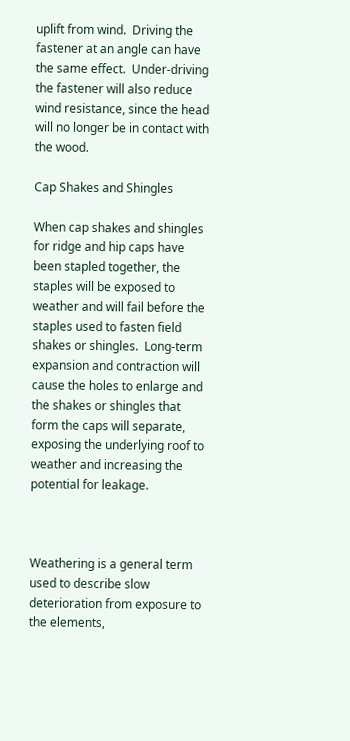uplift from wind.  Driving the fastener at an angle can have the same effect.  Under-driving the fastener will also reduce wind resistance, since the head will no longer be in contact with the wood.

Cap Shakes and Shingles

When cap shakes and shingles for ridge and hip caps have been stapled together, the staples will be exposed to weather and will fail before the staples used to fasten field shakes or shingles.  Long-term expansion and contraction will cause the holes to enlarge and the shakes or shingles that form the caps will separate, exposing the underlying roof to weather and increasing the potential for leakage.



Weathering is a general term used to describe slow deterioration from exposure to the elements,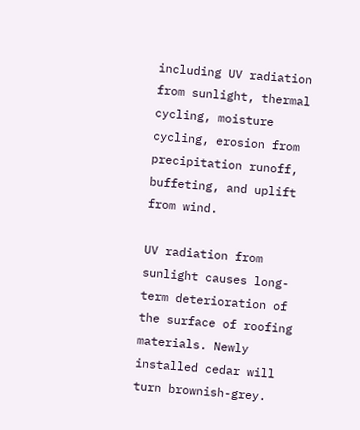including UV radiation from sunlight, thermal cycling, moisture cycling, erosion from precipitation runoff, buffeting, and uplift from wind.

UV radiation from sunlight causes long-term deterioration of the surface of roofing materials. Newly installed cedar will turn brownish-grey.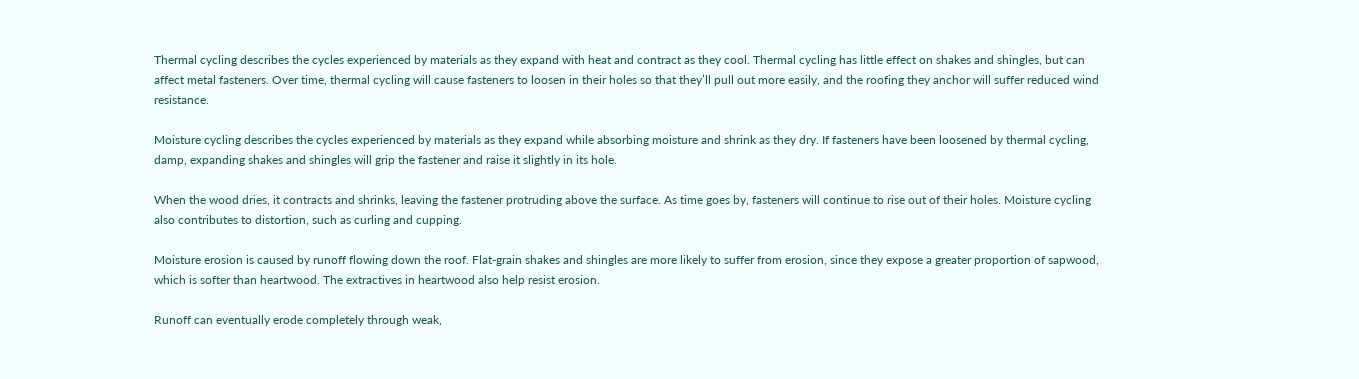Thermal cycling describes the cycles experienced by materials as they expand with heat and contract as they cool. Thermal cycling has little effect on shakes and shingles, but can affect metal fasteners. Over time, thermal cycling will cause fasteners to loosen in their holes so that they’ll pull out more easily, and the roofing they anchor will suffer reduced wind resistance.

Moisture cycling describes the cycles experienced by materials as they expand while absorbing moisture and shrink as they dry. If fasteners have been loosened by thermal cycling, damp, expanding shakes and shingles will grip the fastener and raise it slightly in its hole.

When the wood dries, it contracts and shrinks, leaving the fastener protruding above the surface. As time goes by, fasteners will continue to rise out of their holes. Moisture cycling also contributes to distortion, such as curling and cupping.

Moisture erosion is caused by runoff flowing down the roof. Flat-grain shakes and shingles are more likely to suffer from erosion, since they expose a greater proportion of sapwood, which is softer than heartwood. The extractives in heartwood also help resist erosion.

Runoff can eventually erode completely through weak,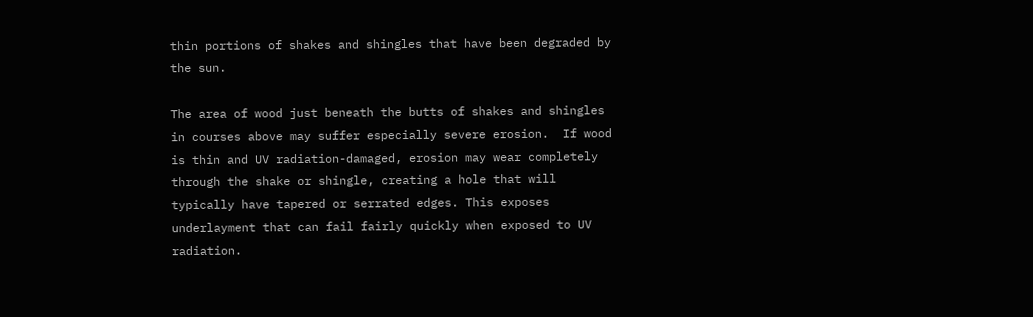thin portions of shakes and shingles that have been degraded by the sun.

The area of wood just beneath the butts of shakes and shingles in courses above may suffer especially severe erosion.  If wood is thin and UV radiation-damaged, erosion may wear completely through the shake or shingle, creating a hole that will typically have tapered or serrated edges. This exposes underlayment that can fail fairly quickly when exposed to UV radiation.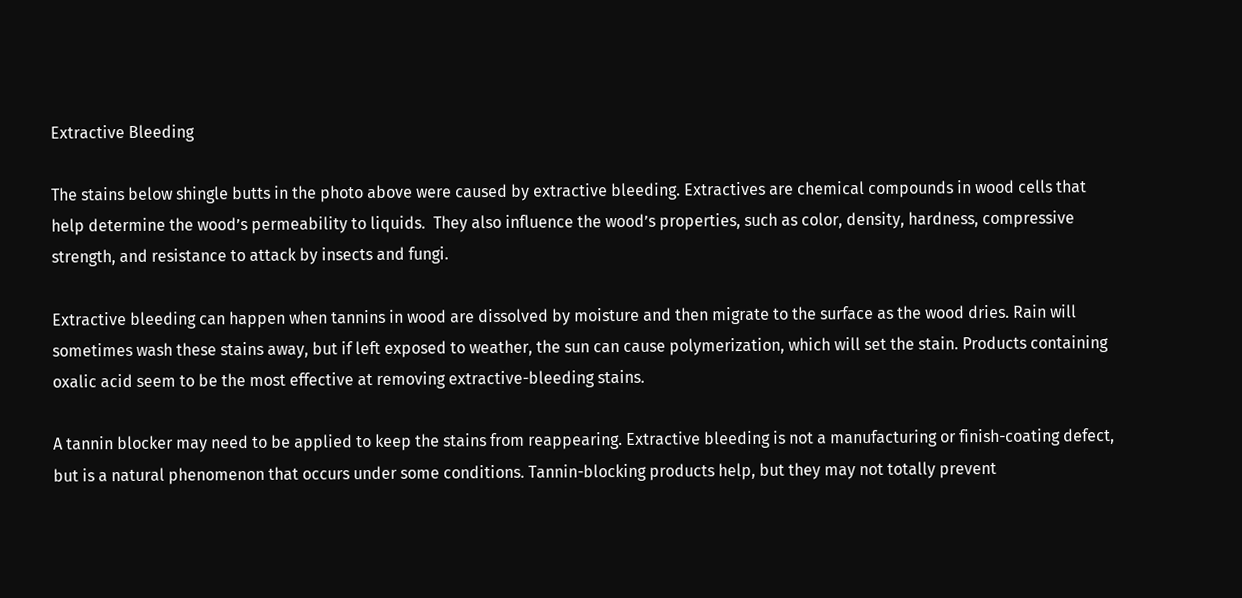Extractive Bleeding

The stains below shingle butts in the photo above were caused by extractive bleeding. Extractives are chemical compounds in wood cells that help determine the wood’s permeability to liquids.  They also influence the wood’s properties, such as color, density, hardness, compressive strength, and resistance to attack by insects and fungi.

Extractive bleeding can happen when tannins in wood are dissolved by moisture and then migrate to the surface as the wood dries. Rain will sometimes wash these stains away, but if left exposed to weather, the sun can cause polymerization, which will set the stain. Products containing oxalic acid seem to be the most effective at removing extractive-bleeding stains.

A tannin blocker may need to be applied to keep the stains from reappearing. Extractive bleeding is not a manufacturing or finish-coating defect, but is a natural phenomenon that occurs under some conditions. Tannin-blocking products help, but they may not totally prevent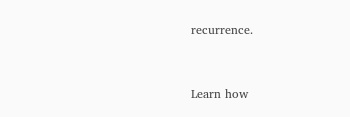recurrence.


Learn how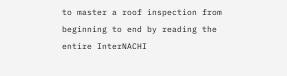to master a roof inspection from beginning to end by reading the entire InterNACHI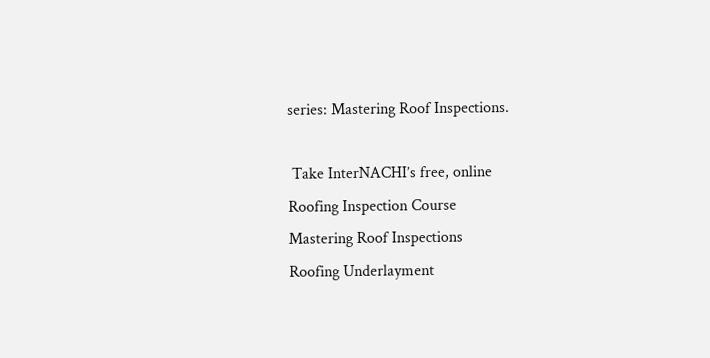series: Mastering Roof Inspections.

 Take InterNACHI’s free, online
Roofing Inspection Course
Mastering Roof Inspections
Roofing Underlayment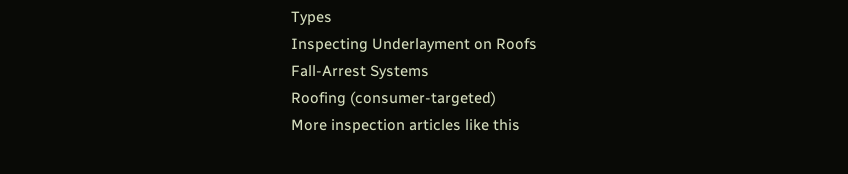Types
Inspecting Underlayment on Roofs
Fall-Arrest Systems
Roofing (consumer-targeted)
More inspection articles like this